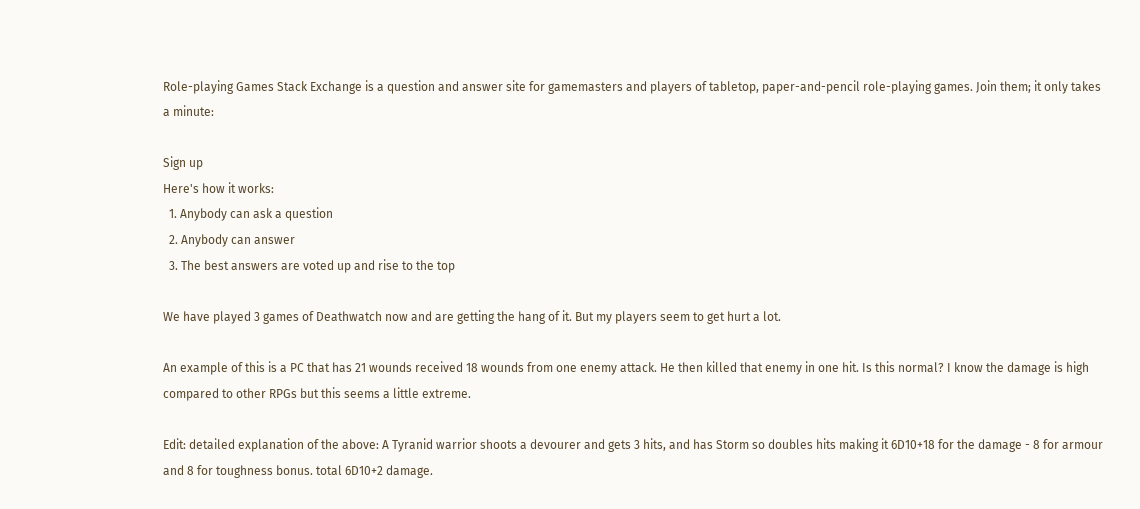Role-playing Games Stack Exchange is a question and answer site for gamemasters and players of tabletop, paper-and-pencil role-playing games. Join them; it only takes a minute:

Sign up
Here's how it works:
  1. Anybody can ask a question
  2. Anybody can answer
  3. The best answers are voted up and rise to the top

We have played 3 games of Deathwatch now and are getting the hang of it. But my players seem to get hurt a lot.

An example of this is a PC that has 21 wounds received 18 wounds from one enemy attack. He then killed that enemy in one hit. Is this normal? I know the damage is high compared to other RPGs but this seems a little extreme.

Edit: detailed explanation of the above: A Tyranid warrior shoots a devourer and gets 3 hits, and has Storm so doubles hits making it 6D10+18 for the damage - 8 for armour and 8 for toughness bonus. total 6D10+2 damage.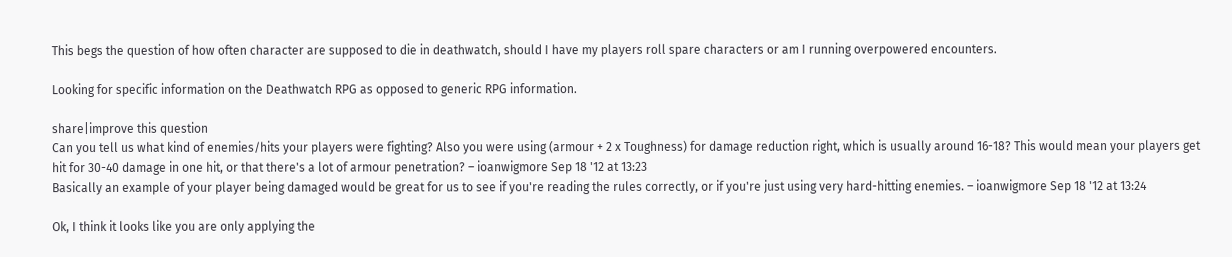This begs the question of how often character are supposed to die in deathwatch, should I have my players roll spare characters or am I running overpowered encounters.

Looking for specific information on the Deathwatch RPG as opposed to generic RPG information.

share|improve this question
Can you tell us what kind of enemies/hits your players were fighting? Also you were using (armour + 2 x Toughness) for damage reduction right, which is usually around 16-18? This would mean your players get hit for 30-40 damage in one hit, or that there's a lot of armour penetration? – ioanwigmore Sep 18 '12 at 13:23
Basically an example of your player being damaged would be great for us to see if you're reading the rules correctly, or if you're just using very hard-hitting enemies. – ioanwigmore Sep 18 '12 at 13:24

Ok, I think it looks like you are only applying the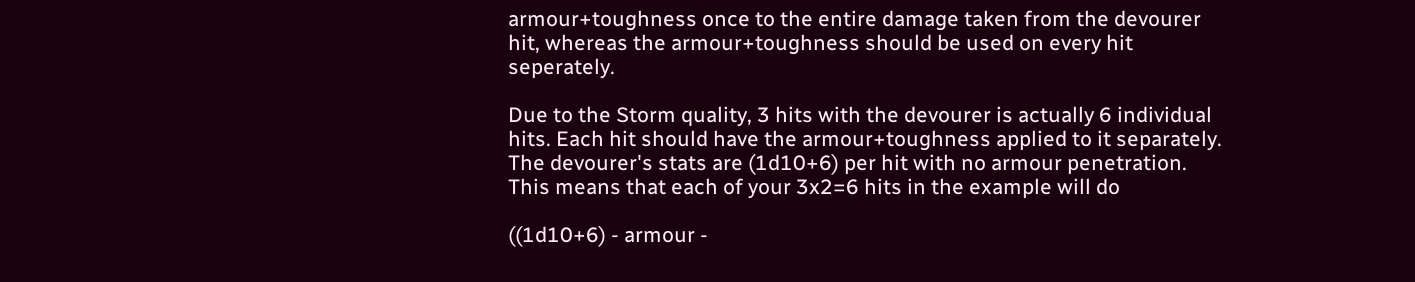armour+toughness once to the entire damage taken from the devourer hit, whereas the armour+toughness should be used on every hit seperately.

Due to the Storm quality, 3 hits with the devourer is actually 6 individual hits. Each hit should have the armour+toughness applied to it separately. The devourer's stats are (1d10+6) per hit with no armour penetration. This means that each of your 3x2=6 hits in the example will do

((1d10+6) - armour -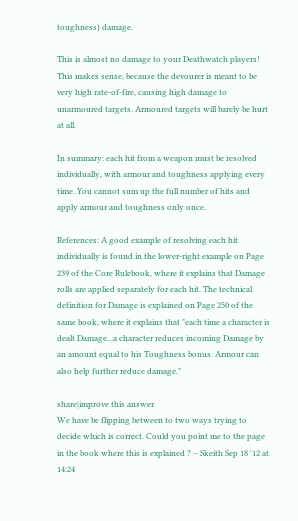toughness) damage.

This is almost no damage to your Deathwatch players! This makes sense, because the devourer is meant to be very high rate-of-fire, causing high damage to unarmoured targets. Armoured targets will barely be hurt at all.

In summary: each hit from a weapon must be resolved individually, with armour and toughness applying every time. You cannot sum up the full number of hits and apply armour and toughness only once.

References: A good example of resolving each hit individually is found in the lower-right example on Page 239 of the Core Rulebook, where it explains that Damage rolls are applied separately for each hit. The technical definition for Damage is explained on Page 250 of the same book, where it explains that "each time a character is dealt Damage...a character reduces incoming Damage by an amount equal to his Toughness bonus. Armour can also help further reduce damage."

share|improve this answer
We have be flipping between to two ways trying to decide which is correct. Could you point me to the page in the book where this is explained ? – Skeith Sep 18 '12 at 14:24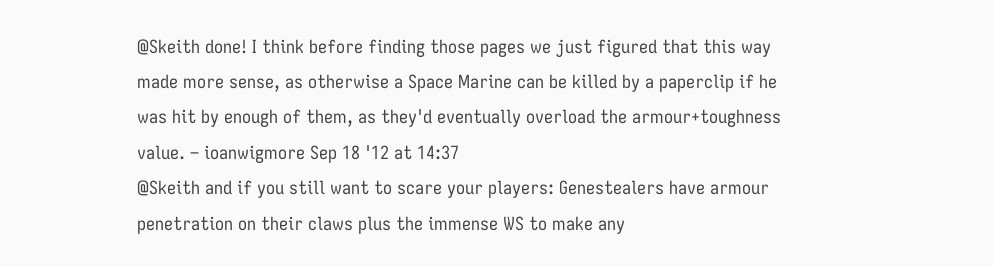@Skeith done! I think before finding those pages we just figured that this way made more sense, as otherwise a Space Marine can be killed by a paperclip if he was hit by enough of them, as they'd eventually overload the armour+toughness value. – ioanwigmore Sep 18 '12 at 14:37
@Skeith and if you still want to scare your players: Genestealers have armour penetration on their claws plus the immense WS to make any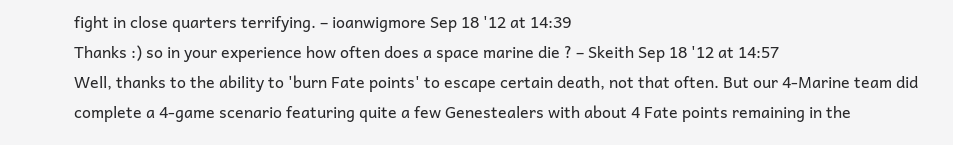fight in close quarters terrifying. – ioanwigmore Sep 18 '12 at 14:39
Thanks :) so in your experience how often does a space marine die ? – Skeith Sep 18 '12 at 14:57
Well, thanks to the ability to 'burn Fate points' to escape certain death, not that often. But our 4-Marine team did complete a 4-game scenario featuring quite a few Genestealers with about 4 Fate points remaining in the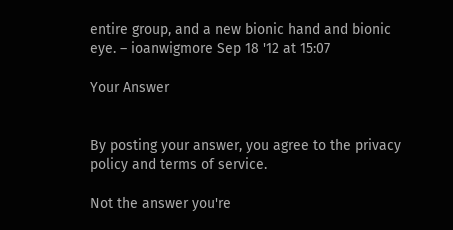entire group, and a new bionic hand and bionic eye. – ioanwigmore Sep 18 '12 at 15:07

Your Answer


By posting your answer, you agree to the privacy policy and terms of service.

Not the answer you're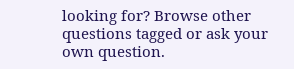looking for? Browse other questions tagged or ask your own question.